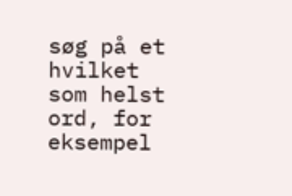søg på et hvilket som helst ord, for eksempel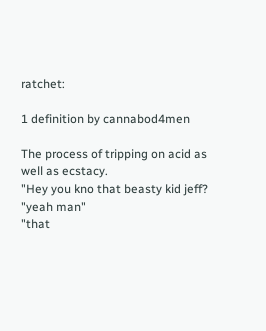ratchet:

1 definition by cannabod4men

The process of tripping on acid as well as ecstacy.
"Hey you kno that beasty kid jeff?
"yeah man"
"that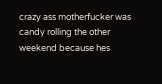crazy ass motherfucker was candy rolling the other weekend because hes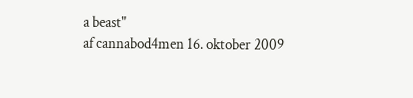a beast"
af cannabod4men 16. oktober 2009